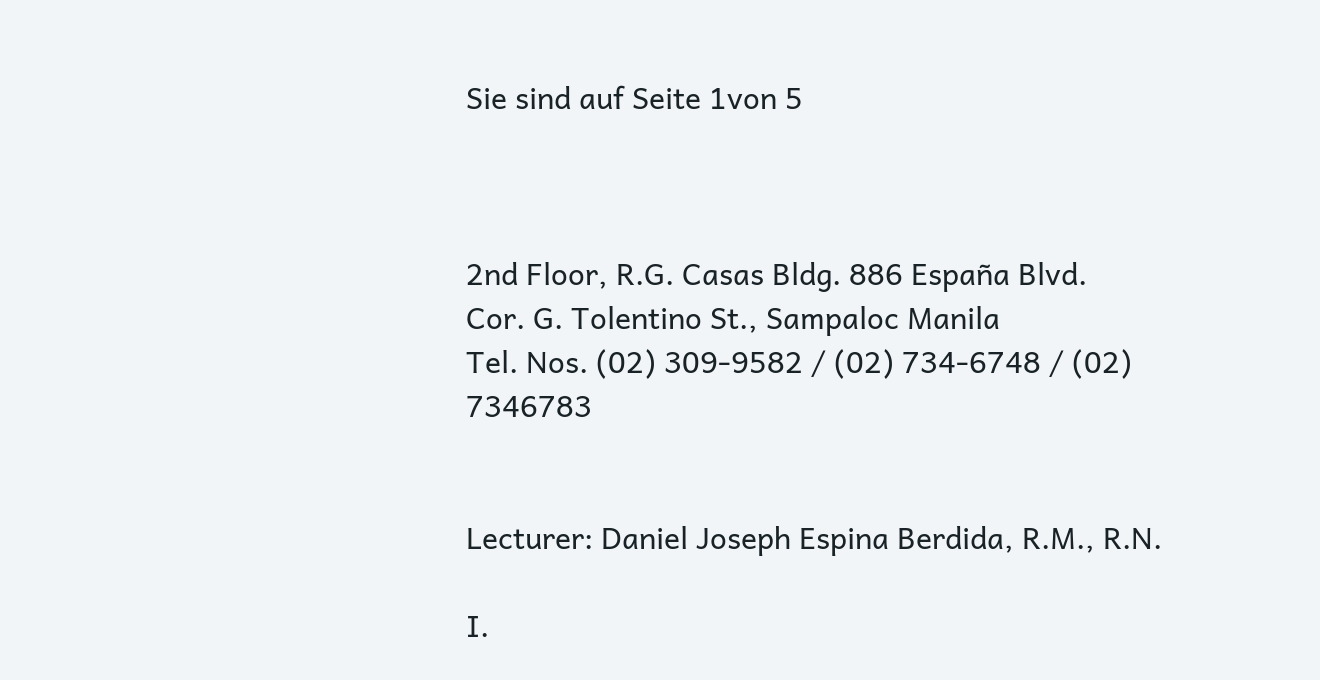Sie sind auf Seite 1von 5



2nd Floor, R.G. Casas Bldg. 886 España Blvd.
Cor. G. Tolentino St., Sampaloc Manila
Tel. Nos. (02) 309-9582 / (02) 734-6748 / (02) 7346783


Lecturer: Daniel Joseph Espina Berdida, R.M., R.N.

I.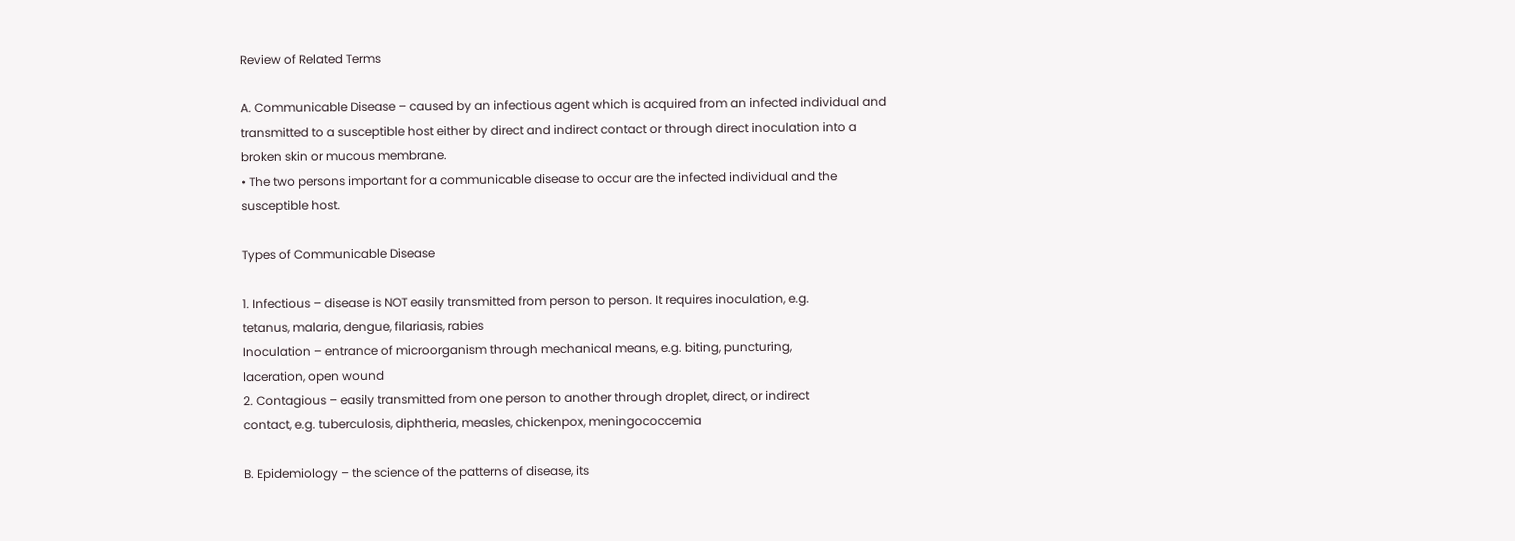Review of Related Terms

A. Communicable Disease – caused by an infectious agent which is acquired from an infected individual and
transmitted to a susceptible host either by direct and indirect contact or through direct inoculation into a
broken skin or mucous membrane.
• The two persons important for a communicable disease to occur are the infected individual and the
susceptible host.

Types of Communicable Disease

1. Infectious – disease is NOT easily transmitted from person to person. It requires inoculation, e.g.
tetanus, malaria, dengue, filariasis, rabies
Inoculation – entrance of microorganism through mechanical means, e.g. biting, puncturing,
laceration, open wound
2. Contagious – easily transmitted from one person to another through droplet, direct, or indirect
contact, e.g. tuberculosis, diphtheria, measles, chickenpox, meningococcemia

B. Epidemiology – the science of the patterns of disease, its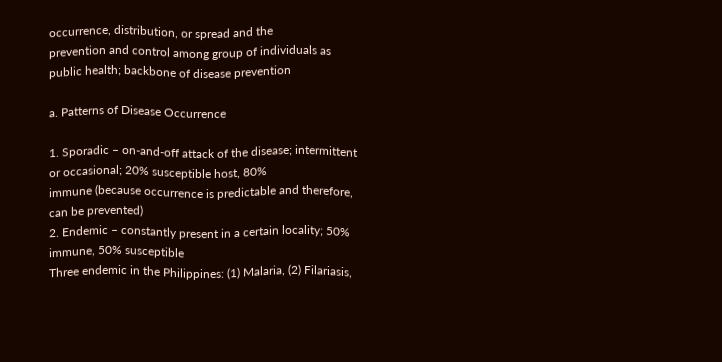occurrence, distribution, or spread and the
prevention and control among group of individuals as public health; backbone of disease prevention

a. Patterns of Disease Occurrence

1. Sporadic – on-and-off attack of the disease; intermittent or occasional; 20% susceptible host, 80%
immune (because occurrence is predictable and therefore, can be prevented)
2. Endemic – constantly present in a certain locality; 50% immune, 50% susceptible
Three endemic in the Philippines: (1) Malaria, (2) Filariasis,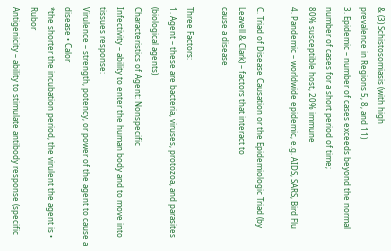& (3) Schistosomiasis (with high
prevalence in Regions 5, 8, and 11)
3. Epidemic – number of cases exceeds beyond the normal number of cases for a short period of time;
80% susceptible host, 20% immune
4. Pandemic – worldwide epidemic, e.g. AIDS, SARS, Bird Flu

C. Triad of Disease Causation or the Epidemiologic Triad (by Leavell & Clark) – factors that interact to
cause a disease

Three Factors:
1. Agent – these are bacteria, viruses, protozoa, and parasites (biological agents)
Characteristics of Agent: Nonspecific
Infectivity – ability to enter the human body and to move into tissues response:
Virulence – strength, potency, or power of the agent to cause a disease • Calor
*the shorter the incubation period, the virulent the agent is • Rubor
Antigenicity – ability to stimulate antibody response (specific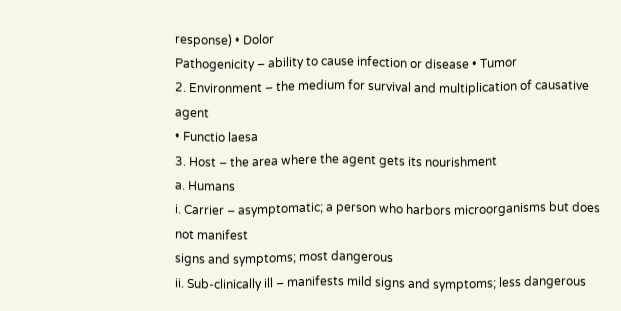response) • Dolor
Pathogenicity – ability to cause infection or disease • Tumor
2. Environment – the medium for survival and multiplication of causative agent
• Functio laesa
3. Host – the area where the agent gets its nourishment
a. Humans
i. Carrier – asymptomatic; a person who harbors microorganisms but does not manifest
signs and symptoms; most dangerous
ii. Sub-clinically ill – manifests mild signs and symptoms; less dangerous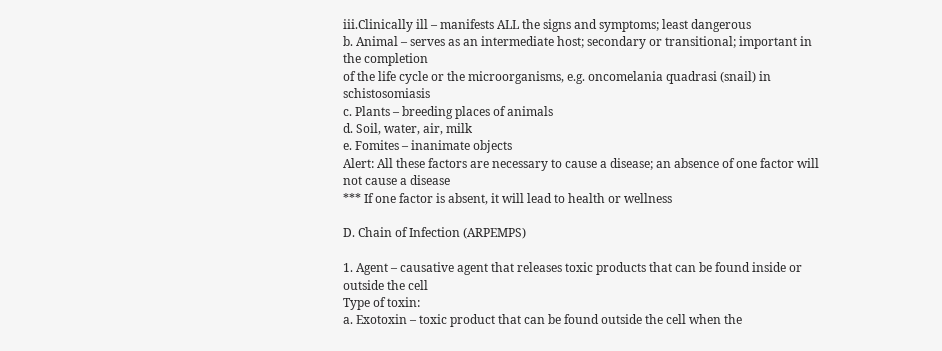iii.Clinically ill – manifests ALL the signs and symptoms; least dangerous
b. Animal – serves as an intermediate host; secondary or transitional; important in the completion
of the life cycle or the microorganisms, e.g. oncomelania quadrasi (snail) in schistosomiasis
c. Plants – breeding places of animals
d. Soil, water, air, milk
e. Fomites – inanimate objects
Alert: All these factors are necessary to cause a disease; an absence of one factor will not cause a disease
*** If one factor is absent, it will lead to health or wellness

D. Chain of Infection (ARPEMPS)

1. Agent – causative agent that releases toxic products that can be found inside or outside the cell
Type of toxin:
a. Exotoxin – toxic product that can be found outside the cell when the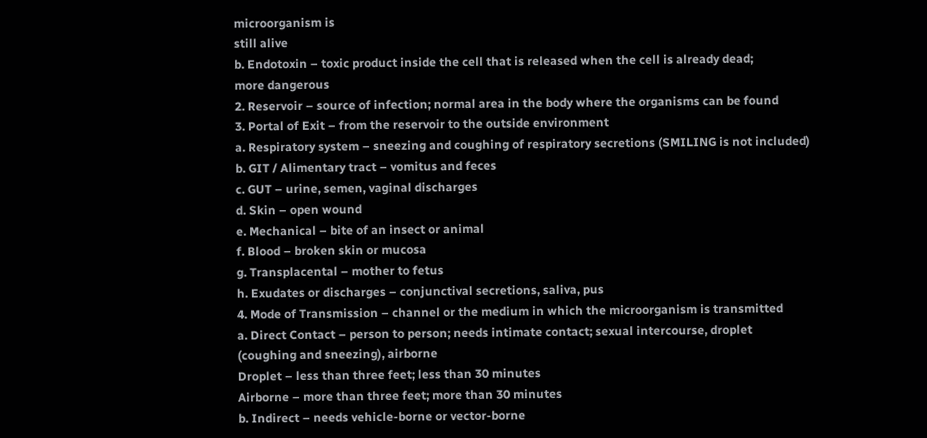microorganism is
still alive
b. Endotoxin – toxic product inside the cell that is released when the cell is already dead;
more dangerous
2. Reservoir – source of infection; normal area in the body where the organisms can be found
3. Portal of Exit – from the reservoir to the outside environment
a. Respiratory system – sneezing and coughing of respiratory secretions (SMILING is not included)
b. GIT / Alimentary tract – vomitus and feces
c. GUT – urine, semen, vaginal discharges
d. Skin – open wound
e. Mechanical – bite of an insect or animal
f. Blood – broken skin or mucosa
g. Transplacental – mother to fetus
h. Exudates or discharges – conjunctival secretions, saliva, pus
4. Mode of Transmission – channel or the medium in which the microorganism is transmitted
a. Direct Contact – person to person; needs intimate contact; sexual intercourse, droplet
(coughing and sneezing), airborne
Droplet – less than three feet; less than 30 minutes
Airborne – more than three feet; more than 30 minutes
b. Indirect – needs vehicle-borne or vector-borne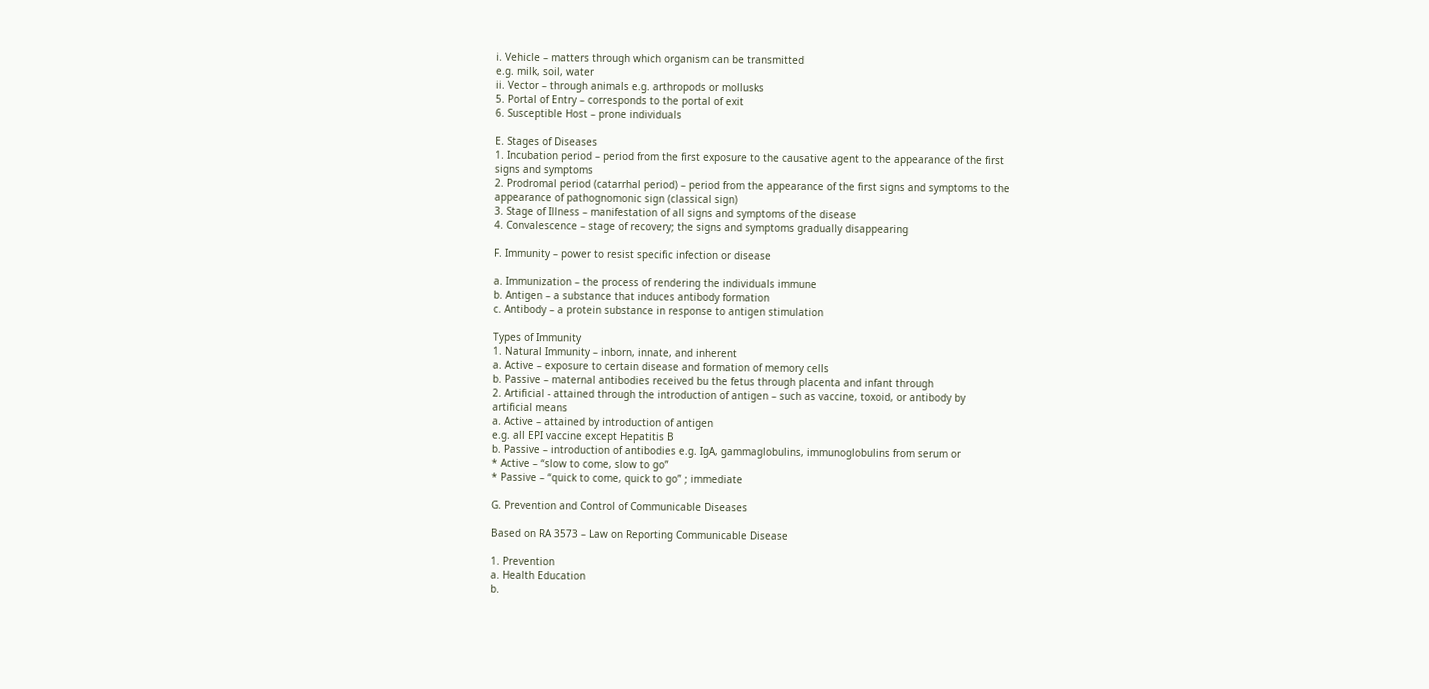i. Vehicle – matters through which organism can be transmitted
e.g. milk, soil, water
ii. Vector – through animals e.g. arthropods or mollusks
5. Portal of Entry – corresponds to the portal of exit
6. Susceptible Host – prone individuals

E. Stages of Diseases
1. Incubation period – period from the first exposure to the causative agent to the appearance of the first
signs and symptoms
2. Prodromal period (catarrhal period) – period from the appearance of the first signs and symptoms to the
appearance of pathognomonic sign (classical sign)
3. Stage of Illness – manifestation of all signs and symptoms of the disease
4. Convalescence – stage of recovery; the signs and symptoms gradually disappearing

F. Immunity – power to resist specific infection or disease

a. Immunization – the process of rendering the individuals immune
b. Antigen – a substance that induces antibody formation
c. Antibody – a protein substance in response to antigen stimulation

Types of Immunity
1. Natural Immunity – inborn, innate, and inherent
a. Active – exposure to certain disease and formation of memory cells
b. Passive – maternal antibodies received bu the fetus through placenta and infant through
2. Artificial - attained through the introduction of antigen – such as vaccine, toxoid, or antibody by
artificial means
a. Active – attained by introduction of antigen
e.g. all EPI vaccine except Hepatitis B
b. Passive – introduction of antibodies e.g. IgA, gammaglobulins, immunoglobulins from serum or
* Active – “slow to come, slow to go”
* Passive – “quick to come, quick to go” ; immediate

G. Prevention and Control of Communicable Diseases

Based on RA 3573 – Law on Reporting Communicable Disease

1. Prevention
a. Health Education
b.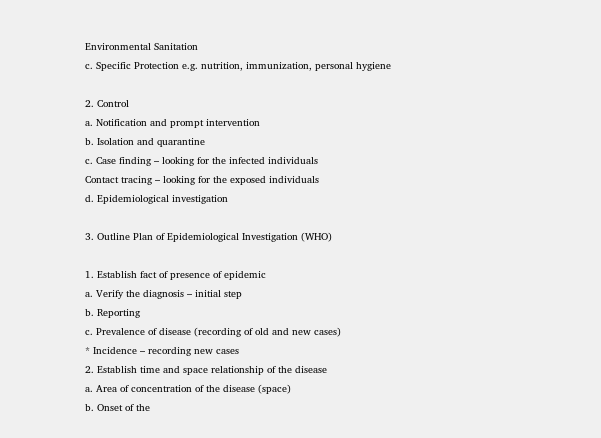Environmental Sanitation
c. Specific Protection e.g. nutrition, immunization, personal hygiene

2. Control
a. Notification and prompt intervention
b. Isolation and quarantine
c. Case finding – looking for the infected individuals
Contact tracing – looking for the exposed individuals
d. Epidemiological investigation

3. Outline Plan of Epidemiological Investigation (WHO)

1. Establish fact of presence of epidemic
a. Verify the diagnosis – initial step
b. Reporting
c. Prevalence of disease (recording of old and new cases)
* Incidence – recording new cases
2. Establish time and space relationship of the disease
a. Area of concentration of the disease (space)
b. Onset of the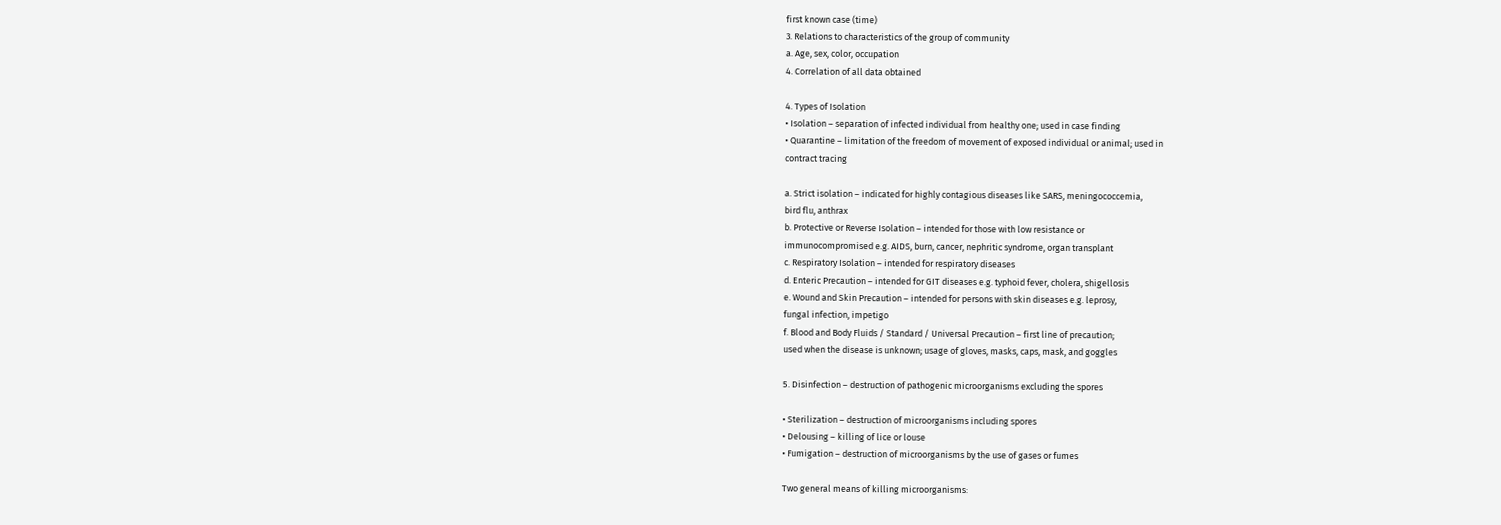first known case (time)
3. Relations to characteristics of the group of community
a. Age, sex, color, occupation
4. Correlation of all data obtained

4. Types of Isolation
• Isolation – separation of infected individual from healthy one; used in case finding
• Quarantine – limitation of the freedom of movement of exposed individual or animal; used in
contract tracing

a. Strict isolation – indicated for highly contagious diseases like SARS, meningococcemia,
bird flu, anthrax
b. Protective or Reverse Isolation – intended for those with low resistance or
immunocompromised e.g. AIDS, burn, cancer, nephritic syndrome, organ transplant
c. Respiratory Isolation – intended for respiratory diseases
d. Enteric Precaution – intended for GIT diseases e.g. typhoid fever, cholera, shigellosis
e. Wound and Skin Precaution – intended for persons with skin diseases e.g. leprosy,
fungal infection, impetigo
f. Blood and Body Fluids / Standard / Universal Precaution – first line of precaution;
used when the disease is unknown; usage of gloves, masks, caps, mask, and goggles

5. Disinfection – destruction of pathogenic microorganisms excluding the spores

• Sterilization – destruction of microorganisms including spores
• Delousing – killing of lice or louse
• Fumigation – destruction of microorganisms by the use of gases or fumes

Two general means of killing microorganisms: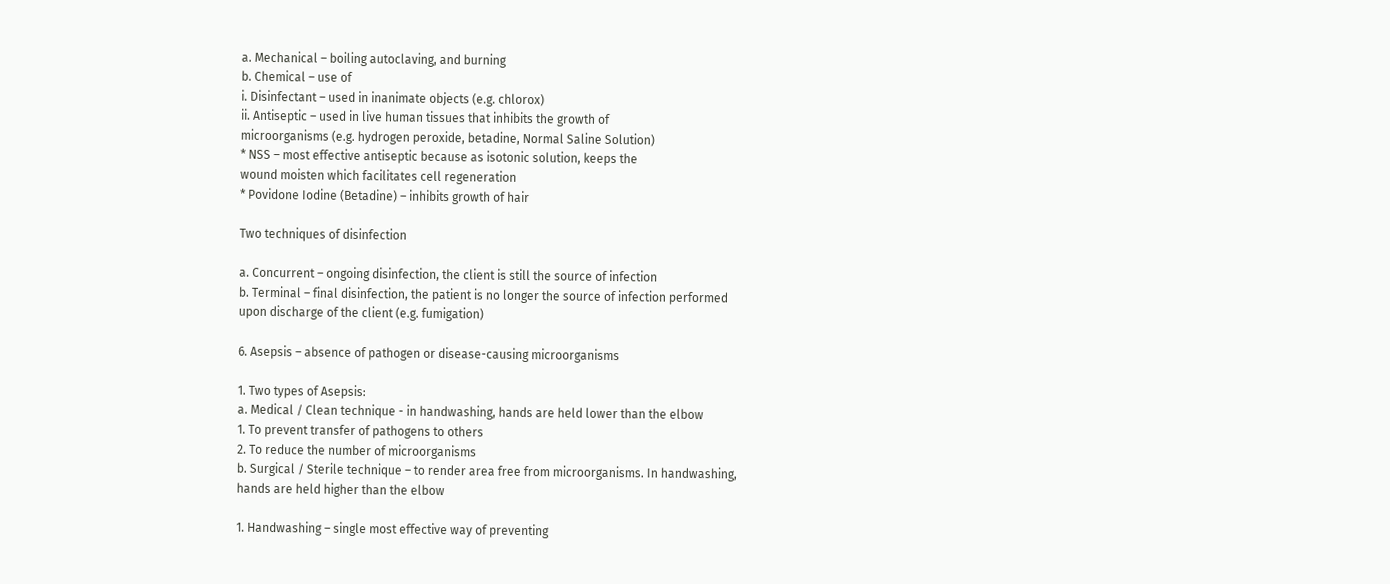a. Mechanical – boiling autoclaving, and burning
b. Chemical – use of
i. Disinfectant – used in inanimate objects (e.g. chlorox)
ii. Antiseptic – used in live human tissues that inhibits the growth of
microorganisms (e.g. hydrogen peroxide, betadine, Normal Saline Solution)
* NSS – most effective antiseptic because as isotonic solution, keeps the
wound moisten which facilitates cell regeneration
* Povidone Iodine (Betadine) – inhibits growth of hair

Two techniques of disinfection

a. Concurrent – ongoing disinfection, the client is still the source of infection
b. Terminal – final disinfection, the patient is no longer the source of infection performed
upon discharge of the client (e.g. fumigation)

6. Asepsis – absence of pathogen or disease-causing microorganisms

1. Two types of Asepsis:
a. Medical / Clean technique - in handwashing, hands are held lower than the elbow
1. To prevent transfer of pathogens to others
2. To reduce the number of microorganisms
b. Surgical / Sterile technique – to render area free from microorganisms. In handwashing,
hands are held higher than the elbow

1. Handwashing – single most effective way of preventing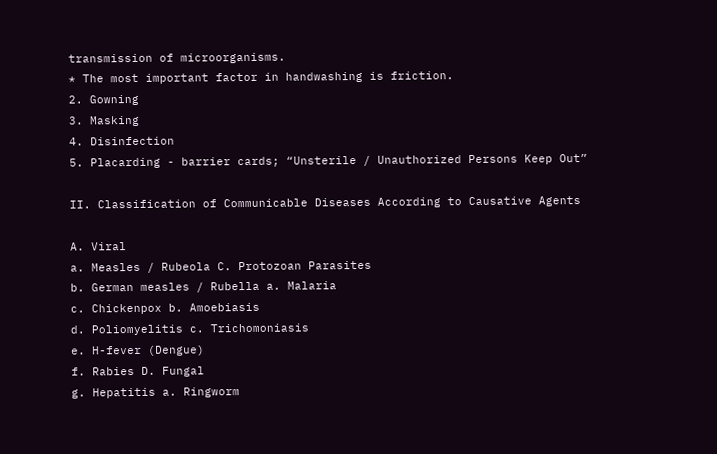transmission of microorganisms.
* The most important factor in handwashing is friction.
2. Gowning
3. Masking
4. Disinfection
5. Placarding - barrier cards; “Unsterile / Unauthorized Persons Keep Out”

II. Classification of Communicable Diseases According to Causative Agents

A. Viral
a. Measles / Rubeola C. Protozoan Parasites
b. German measles / Rubella a. Malaria
c. Chickenpox b. Amoebiasis
d. Poliomyelitis c. Trichomoniasis
e. H-fever (Dengue)
f. Rabies D. Fungal
g. Hepatitis a. Ringworm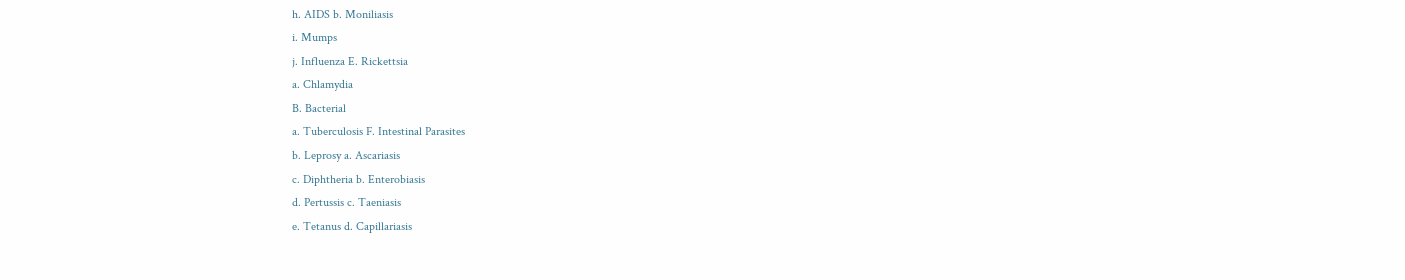h. AIDS b. Moniliasis
i. Mumps
j. Influenza E. Rickettsia
a. Chlamydia
B. Bacterial
a. Tuberculosis F. Intestinal Parasites
b. Leprosy a. Ascariasis
c. Diphtheria b. Enterobiasis
d. Pertussis c. Taeniasis
e. Tetanus d. Capillariasis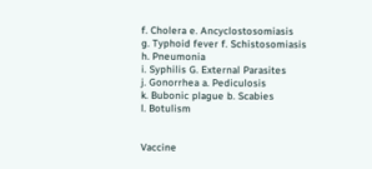f. Cholera e. Ancyclostosomiasis
g. Typhoid fever f. Schistosomiasis
h. Pneumonia
i. Syphilis G. External Parasites
j. Gonorrhea a. Pediculosis
k. Bubonic plague b. Scabies
l. Botulism


Vaccine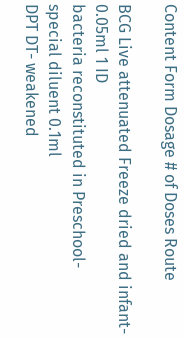Content Form Dosage # of Doses Route

BCG Live attenuated Freeze dried and infant- 0.05ml 1 ID
bacteria reconstituted in Preschool-
special diluent 0.1ml
DPT DT- weakened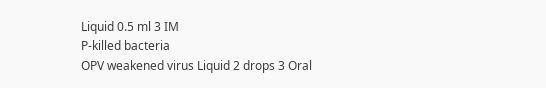Liquid 0.5 ml 3 IM
P-killed bacteria
OPV weakened virus Liquid 2 drops 3 Oral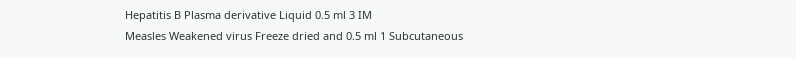Hepatitis B Plasma derivative Liquid 0.5 ml 3 IM
Measles Weakened virus Freeze dried and 0.5 ml 1 Subcutaneous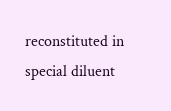reconstituted in
special diluent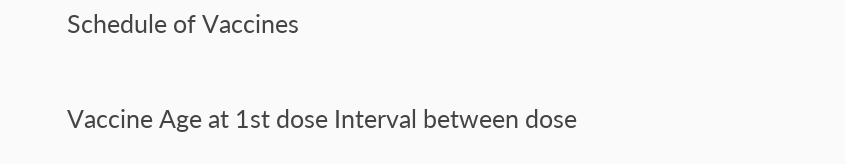Schedule of Vaccines

Vaccine Age at 1st dose Interval between dose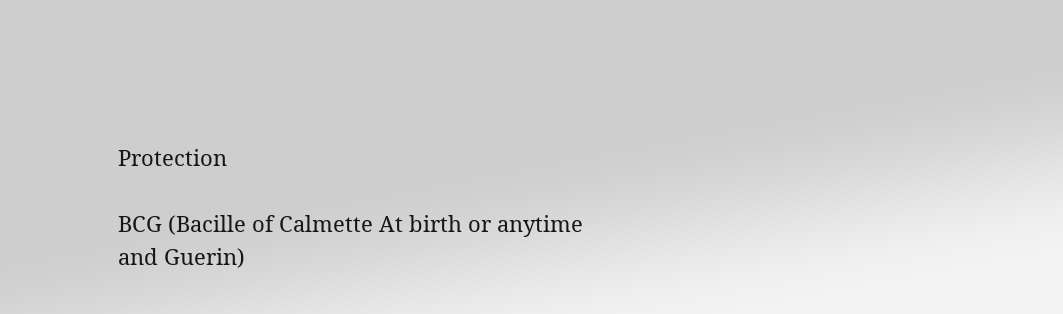Protection

BCG (Bacille of Calmette At birth or anytime
and Guerin)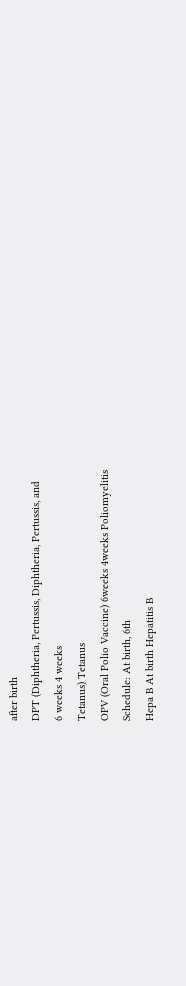after birth
DPT (Diphtheria, Pertussis, Diphtheria, Pertussis, and
6 weeks 4 weeks
Tetanus) Tetanus
OPV (Oral Polio Vaccine) 6weeks 4weeks Poliomyelitis
Schedule: At birth, 6th
Hepa B At birth Hepatitis B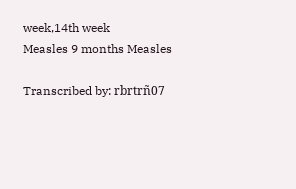week,14th week
Measles 9 months Measles

Transcribed by: rbrtrñ07